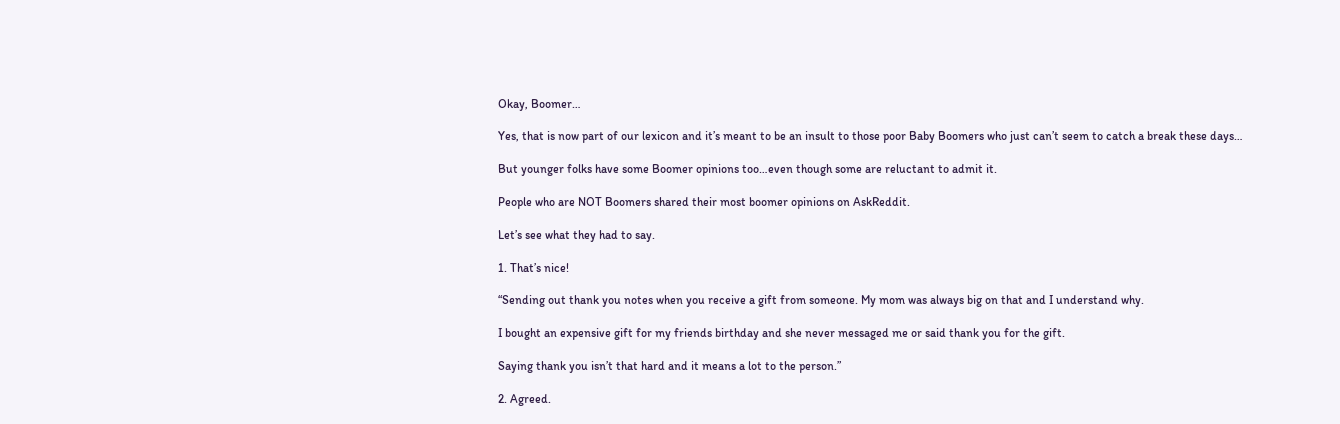Okay, Boomer…

Yes, that is now part of our lexicon and it’s meant to be an insult to those poor Baby Boomers who just can’t seem to catch a break these days…

But younger folks have some Boomer opinions too…even though some are reluctant to admit it.

People who are NOT Boomers shared their most boomer opinions on AskReddit.

Let’s see what they had to say.

1. That’s nice!

“Sending out thank you notes when you receive a gift from someone. My mom was always big on that and I understand why.

I bought an expensive gift for my friends birthday and she never messaged me or said thank you for the gift.

Saying thank you isn’t that hard and it means a lot to the person.”

2. Agreed.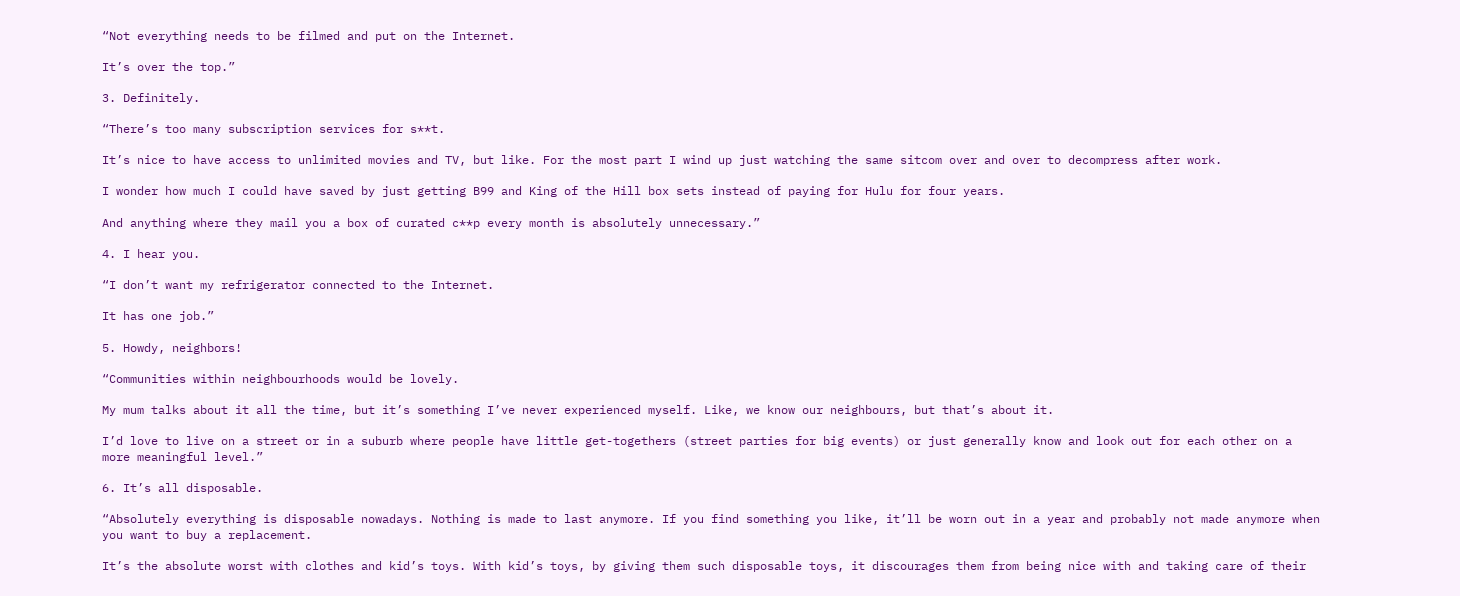“Not everything needs to be filmed and put on the Internet.

It’s over the top.”

3. Definitely.

“There’s too many subscription services for s**t.

It’s nice to have access to unlimited movies and TV, but like. For the most part I wind up just watching the same sitcom over and over to decompress after work.

I wonder how much I could have saved by just getting B99 and King of the Hill box sets instead of paying for Hulu for four years.

And anything where they mail you a box of curated c**p every month is absolutely unnecessary.”

4. I hear you.

“I don’t want my refrigerator connected to the Internet.

It has one job.”

5. Howdy, neighbors!

“Communities within neighbourhoods would be lovely.

My mum talks about it all the time, but it’s something I’ve never experienced myself. Like, we know our neighbours, but that’s about it.

I’d love to live on a street or in a suburb where people have little get-togethers (street parties for big events) or just generally know and look out for each other on a more meaningful level.”

6. It’s all disposable.

“Absolutely everything is disposable nowadays. Nothing is made to last anymore. If you find something you like, it’ll be worn out in a year and probably not made anymore when you want to buy a replacement.

It’s the absolute worst with clothes and kid’s toys. With kid’s toys, by giving them such disposable toys, it discourages them from being nice with and taking care of their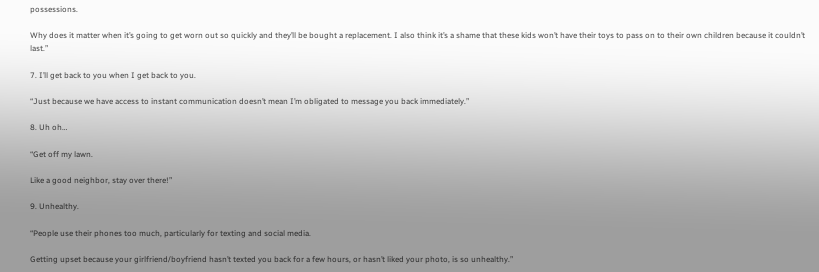possessions.

Why does it matter when it’s going to get worn out so quickly and they’ll be bought a replacement. I also think it’s a shame that these kids won’t have their toys to pass on to their own children because it couldn’t last.”

7. I’ll get back to you when I get back to you.

“Just because we have access to instant communication doesn’t mean I’m obligated to message you back immediately.”

8. Uh oh…

“Get off my lawn.

Like a good neighbor, stay over there!”

9. Unhealthy.

“People use their phones too much, particularly for texting and social media.

Getting upset because your girlfriend/boyfriend hasn’t texted you back for a few hours, or hasn’t liked your photo, is so unhealthy.”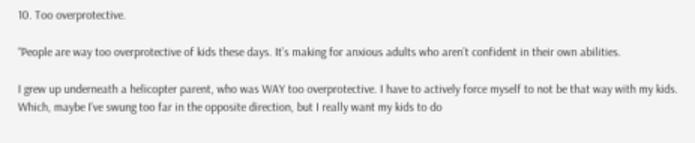10. Too overprotective.

“People are way too overprotective of kids these days. It’s making for anxious adults who aren’t confident in their own abilities.

I grew up underneath a helicopter parent, who was WAY too overprotective. I have to actively force myself to not be that way with my kids. Which, maybe I’ve swung too far in the opposite direction, but I really want my kids to do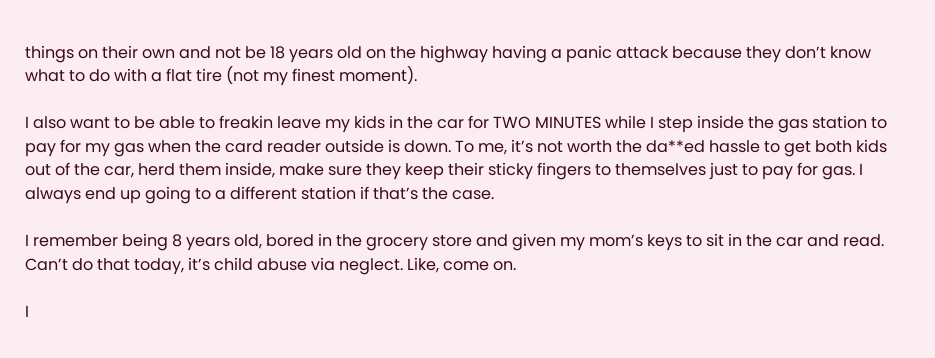things on their own and not be 18 years old on the highway having a panic attack because they don’t know what to do with a flat tire (not my finest moment).

I also want to be able to freakin leave my kids in the car for TWO MINUTES while I step inside the gas station to pay for my gas when the card reader outside is down. To me, it’s not worth the da**ed hassle to get both kids out of the car, herd them inside, make sure they keep their sticky fingers to themselves just to pay for gas. I always end up going to a different station if that’s the case.

I remember being 8 years old, bored in the grocery store and given my mom’s keys to sit in the car and read. Can’t do that today, it’s child abuse via neglect. Like, come on.

I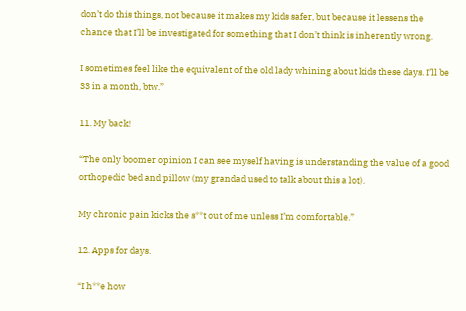don’t do this things, not because it makes my kids safer, but because it lessens the chance that I’ll be investigated for something that I don’t think is inherently wrong.

I sometimes feel like the equivalent of the old lady whining about kids these days. I’ll be 33 in a month, btw.”

11. My back!

“The only boomer opinion I can see myself having is understanding the value of a good orthopedic bed and pillow (my grandad used to talk about this a lot).

My chronic pain kicks the s**t out of me unless I’m comfortable.”

12. Apps for days.

“I h**e how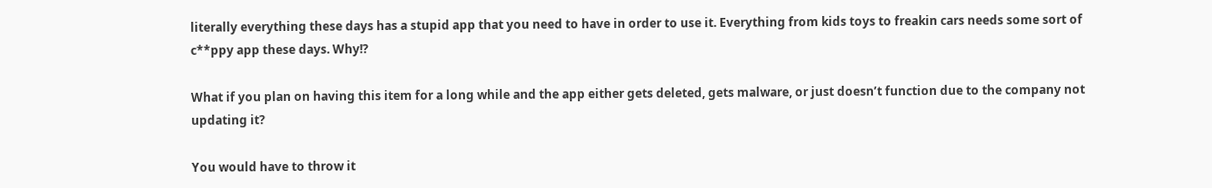literally everything these days has a stupid app that you need to have in order to use it. Everything from kids toys to freakin cars needs some sort of c**ppy app these days. Why!?

What if you plan on having this item for a long while and the app either gets deleted, gets malware, or just doesn’t function due to the company not updating it?

You would have to throw it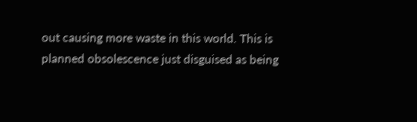out causing more waste in this world. This is planned obsolescence just disguised as being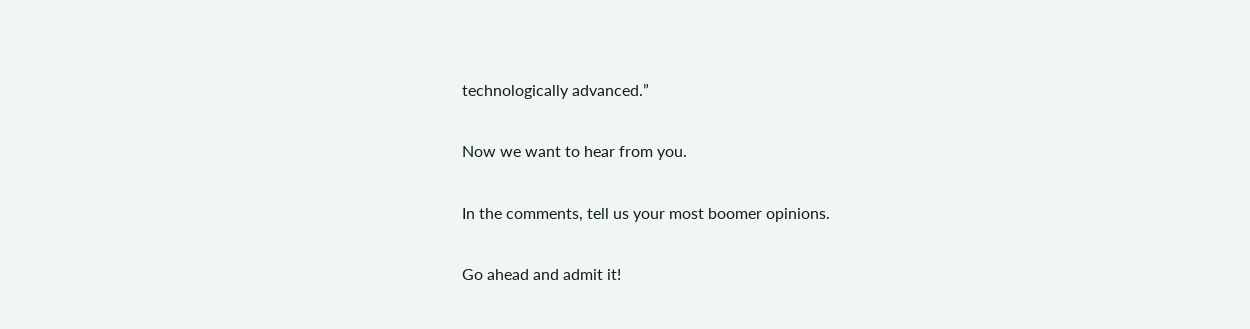technologically advanced.”

Now we want to hear from you.

In the comments, tell us your most boomer opinions.

Go ahead and admit it!